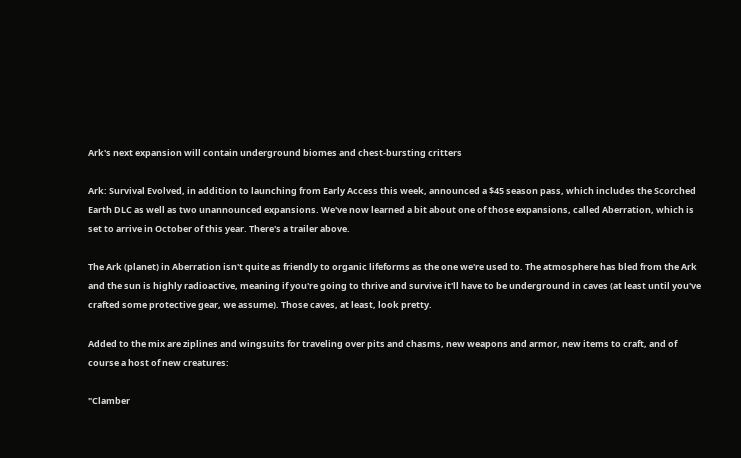Ark's next expansion will contain underground biomes and chest-bursting critters

Ark: Survival Evolved, in addition to launching from Early Access this week, announced a $45 season pass, which includes the Scorched Earth DLC as well as two unannounced expansions. We've now learned a bit about one of those expansions, called Aberration, which is set to arrive in October of this year. There's a trailer above.

The Ark (planet) in Aberration isn't quite as friendly to organic lifeforms as the one we're used to. The atmosphere has bled from the Ark and the sun is highly radioactive, meaning if you're going to thrive and survive it'll have to be underground in caves (at least until you've crafted some protective gear, we assume). Those caves, at least, look pretty.

Added to the mix are ziplines and wingsuits for traveling over pits and chasms, new weapons and armor, new items to craft, and of course a host of new creatures:

"Clamber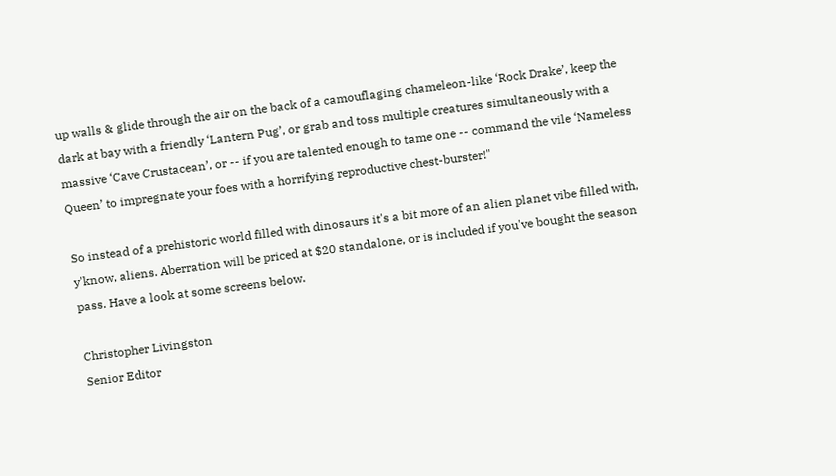up walls & glide through the air on the back of a camouflaging chameleon-like ‘Rock Drake’, keep the dark at bay with a friendly ‘Lantern Pug’, or grab and toss multiple creatures simultaneously with a massive ‘Cave Crustacean’, or -- if you are talented enough to tame one -- command the vile ‘Nameless Queen’ to impregnate your foes with a horrifying reproductive chest-burster!"

So instead of a prehistoric world filled with dinosaurs it's a bit more of an alien planet vibe filled with, y'know, aliens. Aberration will be priced at $20 standalone, or is included if you've bought the season pass. Have a look at some screens below.

Christopher Livingston
Senior Editor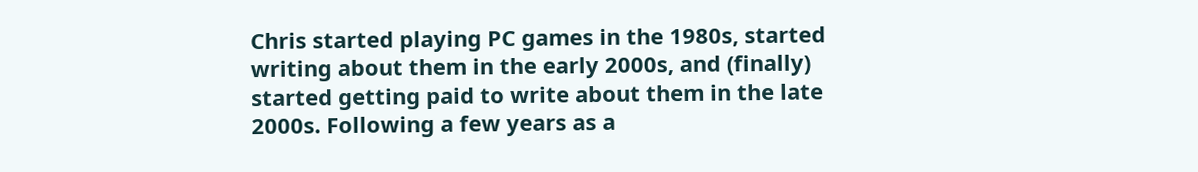Chris started playing PC games in the 1980s, started writing about them in the early 2000s, and (finally) started getting paid to write about them in the late 2000s. Following a few years as a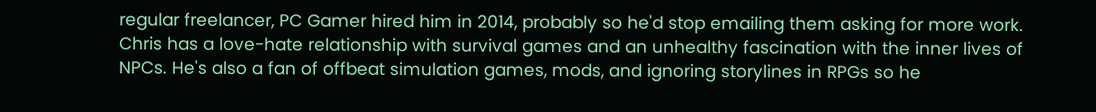regular freelancer, PC Gamer hired him in 2014, probably so he'd stop emailing them asking for more work. Chris has a love-hate relationship with survival games and an unhealthy fascination with the inner lives of NPCs. He's also a fan of offbeat simulation games, mods, and ignoring storylines in RPGs so he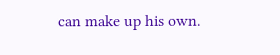can make up his own.